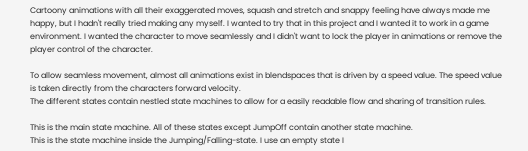Cartoony animations with all their exaggerated moves, squash and stretch and snappy feeling have always made me happy, but I hadn't really tried making any myself. I wanted to try that in this project and I wanted it to work in a game environment. I wanted the character to move seamlessly and I didn't want to lock the player in animations or remove the player control of the character.

To allow seamless movement, almost all animations exist in blendspaces that is driven by a speed value. The speed value is taken directly from the characters forward velocity.
The different states contain nestled state machines to allow for a easily readable flow and sharing of transition rules.

This is the main state machine. All of these states except JumpOff contain another state machine.
This is the state machine inside the Jumping/Falling-state. I use an empty state I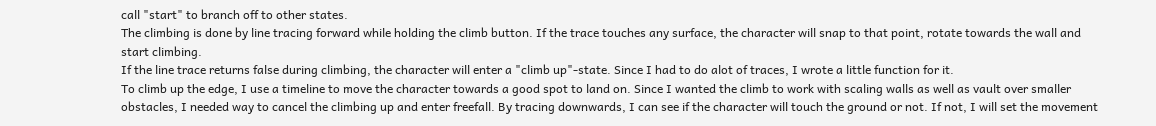call "start" to branch off to other states.
The climbing is done by line tracing forward while holding the climb button. If the trace touches any surface, the character will snap to that point, rotate towards the wall and start climbing.
If the line trace returns false during climbing, the character will enter a "climb up"-state. Since I had to do alot of traces, I wrote a little function for it.
To climb up the edge, I use a timeline to move the character towards a good spot to land on. Since I wanted the climb to work with scaling walls as well as vault over smaller obstacles, I needed way to cancel the climbing up and enter freefall. By tracing downwards, I can see if the character will touch the ground or not. If not, I will set the movement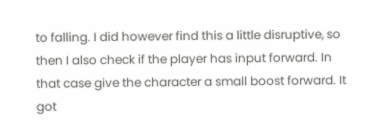to falling. I did however find this a little disruptive, so then I also check if the player has input forward. In that case give the character a small boost forward. It got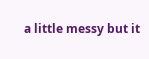a little messy but it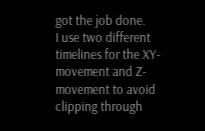got the job done.
I use two different timelines for the XY-movement and Z-movement to avoid clipping through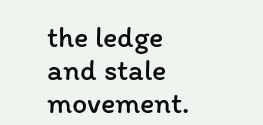the ledge and stale movement.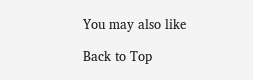You may also like

Back to Top